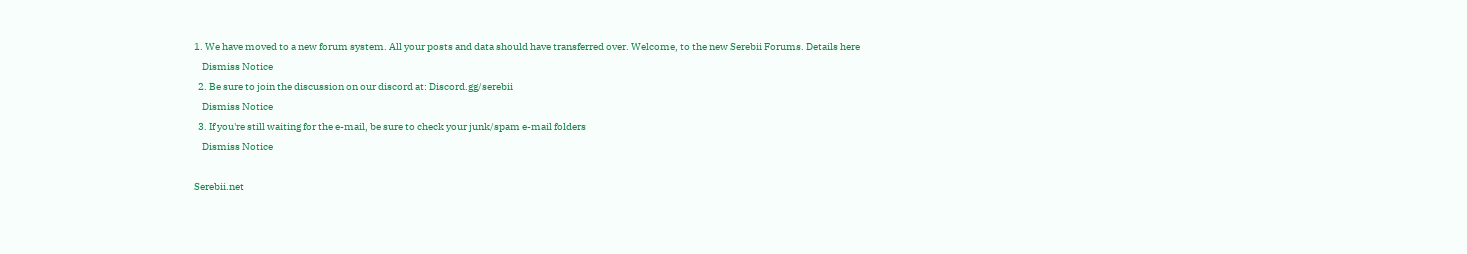1. We have moved to a new forum system. All your posts and data should have transferred over. Welcome, to the new Serebii Forums. Details here
    Dismiss Notice
  2. Be sure to join the discussion on our discord at: Discord.gg/serebii
    Dismiss Notice
  3. If you're still waiting for the e-mail, be sure to check your junk/spam e-mail folders
    Dismiss Notice

Serebii.net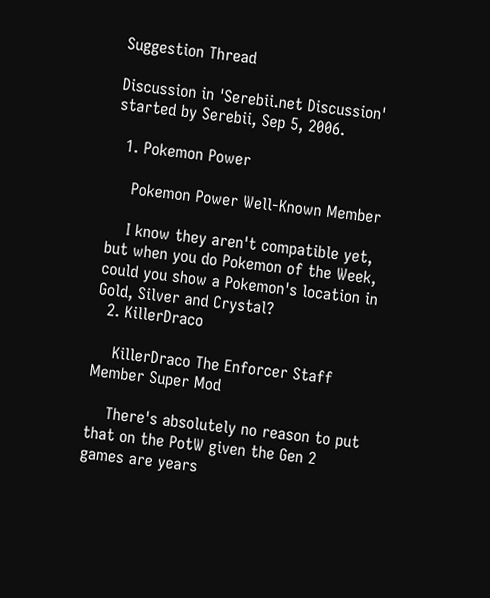Suggestion Thread

Discussion in 'Serebii.net Discussion' started by Serebii, Sep 5, 2006.

  1. Pokemon Power

    Pokemon Power Well-Known Member

    I know they aren't compatible yet, but when you do Pokemon of the Week, could you show a Pokemon's location in Gold, Silver and Crystal?
  2. KillerDraco

    KillerDraco The Enforcer Staff Member Super Mod

    There's absolutely no reason to put that on the PotW given the Gen 2 games are years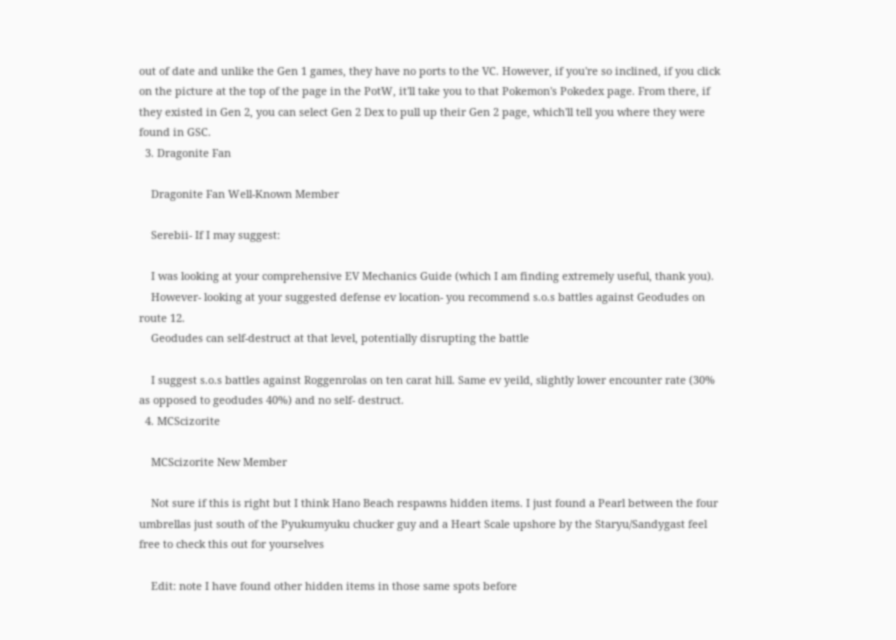out of date and unlike the Gen 1 games, they have no ports to the VC. However, if you're so inclined, if you click on the picture at the top of the page in the PotW, it'll take you to that Pokemon's Pokedex page. From there, if they existed in Gen 2, you can select Gen 2 Dex to pull up their Gen 2 page, which'll tell you where they were found in GSC.
  3. Dragonite Fan

    Dragonite Fan Well-Known Member

    Serebii- If I may suggest:

    I was looking at your comprehensive EV Mechanics Guide (which I am finding extremely useful, thank you).
    However- looking at your suggested defense ev location- you recommend s.o.s battles against Geodudes on route 12.
    Geodudes can self-destruct at that level, potentially disrupting the battle

    I suggest s.o.s battles against Roggenrolas on ten carat hill. Same ev yeild, slightly lower encounter rate (30% as opposed to geodudes 40%) and no self- destruct.
  4. MCScizorite

    MCScizorite New Member

    Not sure if this is right but I think Hano Beach respawns hidden items. I just found a Pearl between the four umbrellas just south of the Pyukumyuku chucker guy and a Heart Scale upshore by the Staryu/Sandygast feel free to check this out for yourselves

    Edit: note I have found other hidden items in those same spots before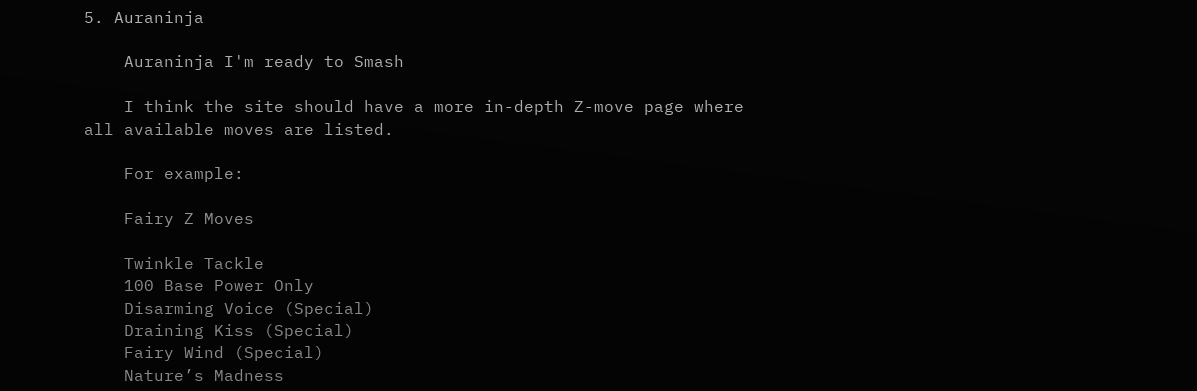5. Auraninja

    Auraninja I'm ready to Smash

    I think the site should have a more in-depth Z-move page where all available moves are listed.

    For example:

    Fairy Z Moves

    Twinkle Tackle
    100 Base Power Only
    Disarming Voice (Special)
    Draining Kiss (Special)
    Fairy Wind (Special)
    Nature’s Madness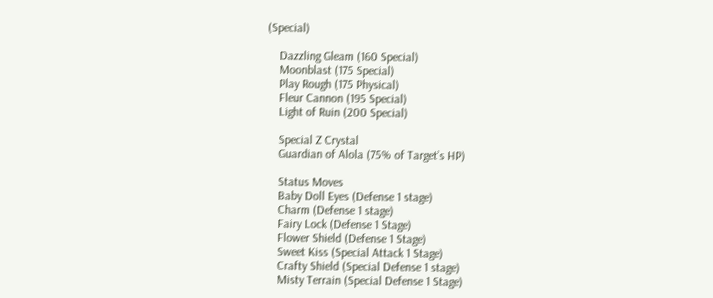(Special)

    Dazzling Gleam (160 Special)
    Moonblast (175 Special)
    Play Rough (175 Physical)
    Fleur Cannon (195 Special)
    Light of Ruin (200 Special)

    Special Z Crystal
    Guardian of Alola (75% of Target’s HP)

    Status Moves
    Baby Doll Eyes (Defense 1 stage)
    Charm (Defense 1 stage)
    Fairy Lock (Defense 1 Stage)
    Flower Shield (Defense 1 Stage)
    Sweet Kiss (Special Attack 1 Stage)
    Crafty Shield (Special Defense 1 stage)
    Misty Terrain (Special Defense 1 Stage)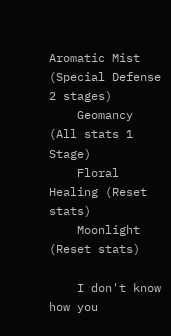Aromatic Mist (Special Defense 2 stages)
    Geomancy (All stats 1 Stage)
    Floral Healing (Reset stats)
    Moonlight (Reset stats)

    I don't know how you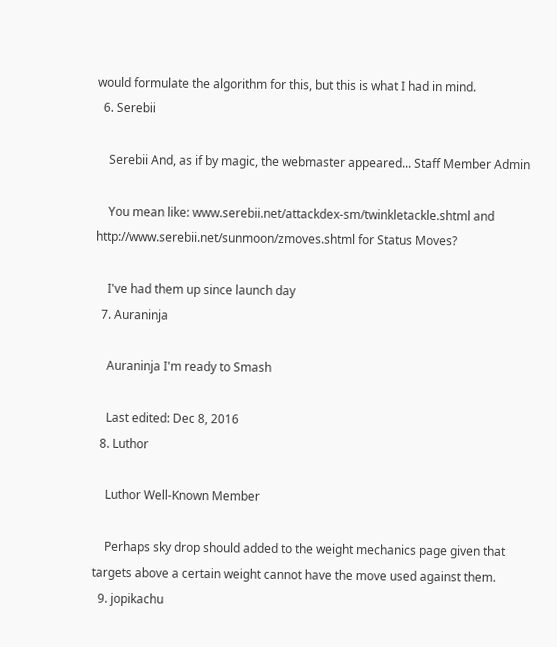would formulate the algorithm for this, but this is what I had in mind.
  6. Serebii

    Serebii And, as if by magic, the webmaster appeared... Staff Member Admin

    You mean like: www.serebii.net/attackdex-sm/twinkletackle.shtml and http://www.serebii.net/sunmoon/zmoves.shtml for Status Moves?

    I've had them up since launch day
  7. Auraninja

    Auraninja I'm ready to Smash

    Last edited: Dec 8, 2016
  8. Luthor

    Luthor Well-Known Member

    Perhaps sky drop should added to the weight mechanics page given that targets above a certain weight cannot have the move used against them.
  9. jopikachu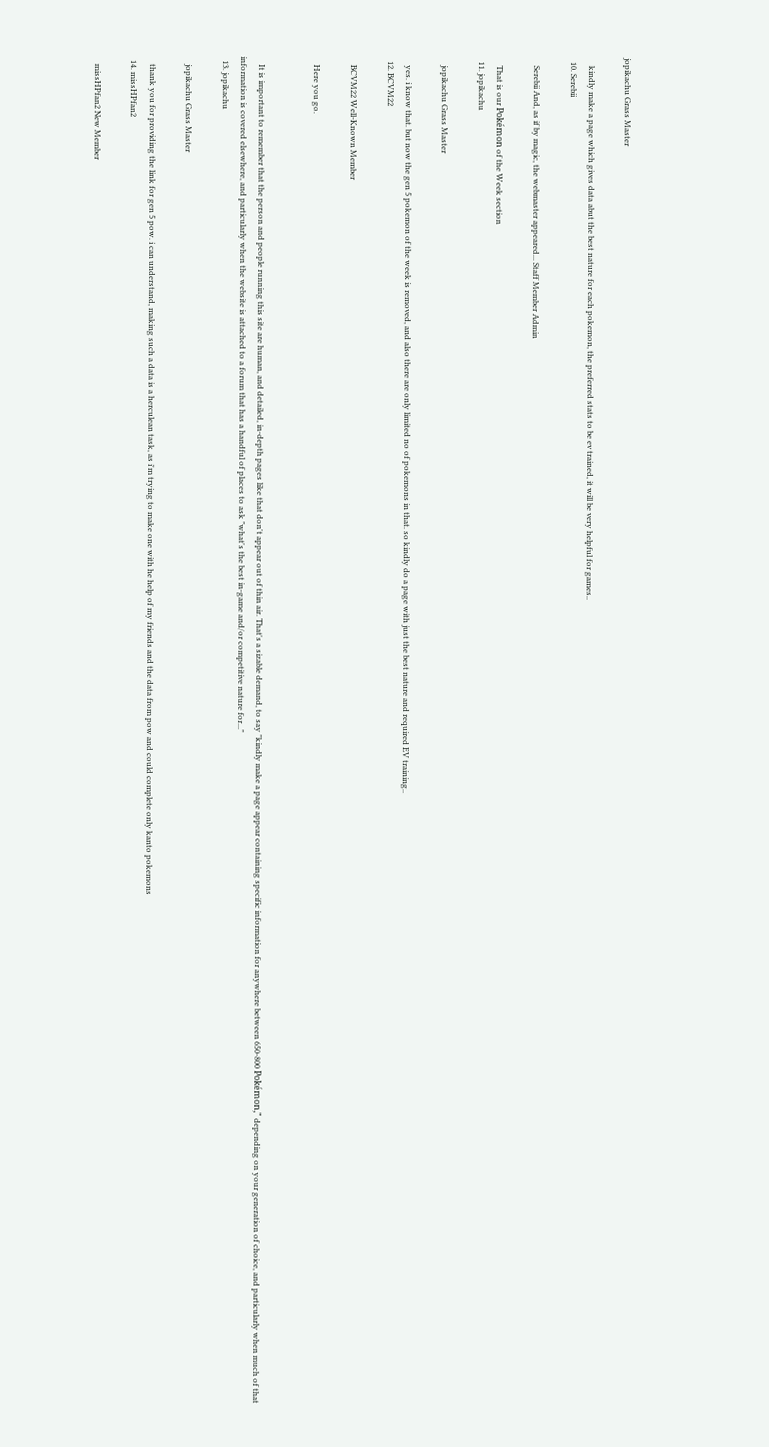jopikachu Grass Master

    kindly make a page which gives data abut the best nature for each pokemon, the preferred stats to be ev trained, it will be very helpful for games..
  10. Serebii

    Serebii And, as if by magic, the webmaster appeared... Staff Member Admin

    That is our Pokémon of the Week section
  11. jopikachu

    jopikachu Grass Master

    yes. i know that. but now the gen 5 pokemon of the week is removed, and also there are only limited no of pokemons in that. so kindly do a page with just the best nature and required EV training..
  12. BCVM22

    BCVM22 Well-Known Member

    Here you go.


    It is important to remember that the person and people running this site are human, and detailed, in-depth pages like that don't appear out of thin air. That's a sizable demand, to say "kindly make a page appear containing specific information for anywhere between 650-800 Pokémon," depending on your generation of choice, and particularly when much of that information is covered elsewhere, and particularly when the website is attached to a forum that has a handful of places to ask "what's the best in-game and/or competitive nature for..."
  13. jopikachu

    jopikachu Grass Master

    thank you for providing the link for gen 5 pow. i can understand, making such a data is a herculean task, as i'm trying to make one with he help of my friends and the data from pow and could complete only kanto pokemons
  14. missHPfan2

    missHPfan2 New Member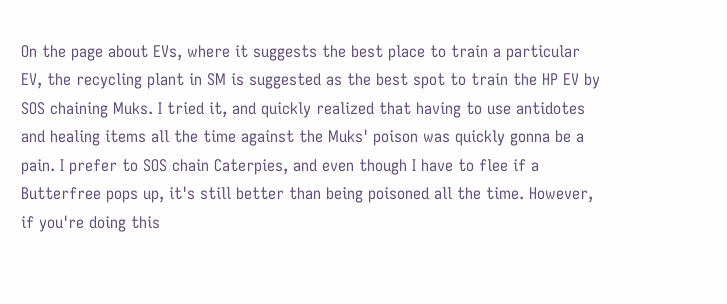On the page about EVs, where it suggests the best place to train a particular EV, the recycling plant in SM is suggested as the best spot to train the HP EV by SOS chaining Muks. I tried it, and quickly realized that having to use antidotes and healing items all the time against the Muks' poison was quickly gonna be a pain. I prefer to SOS chain Caterpies, and even though I have to flee if a Butterfree pops up, it's still better than being poisoned all the time. However, if you're doing this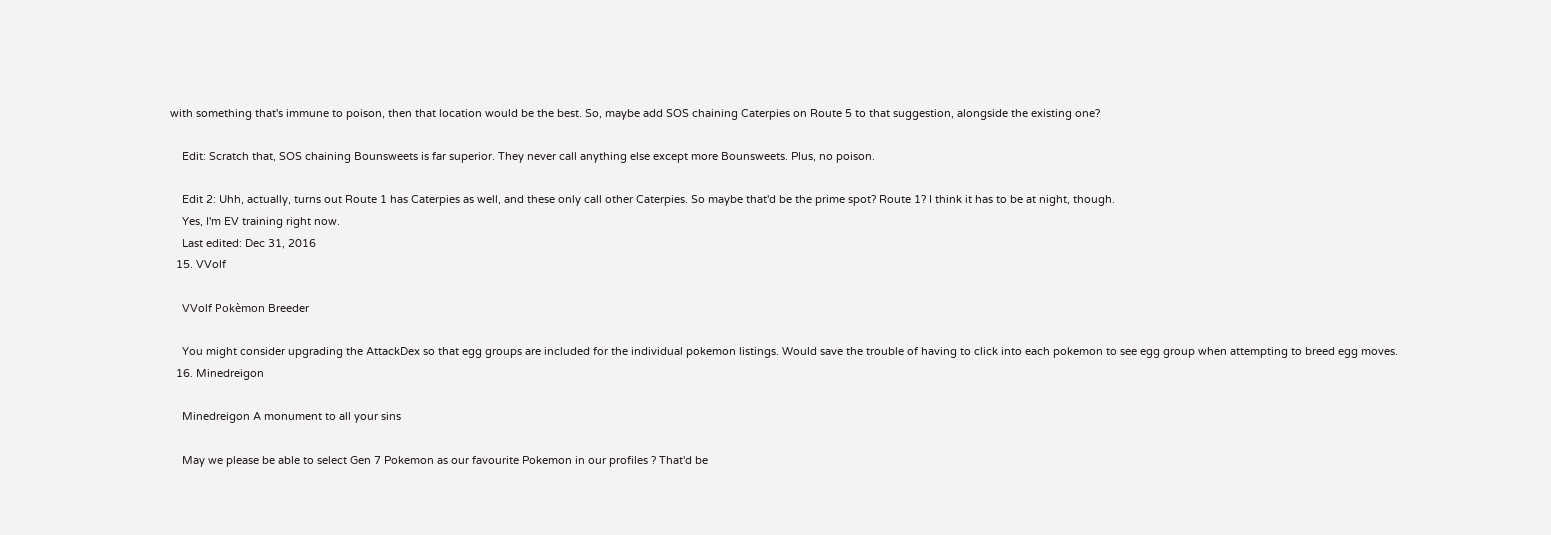with something that's immune to poison, then that location would be the best. So, maybe add SOS chaining Caterpies on Route 5 to that suggestion, alongside the existing one?

    Edit: Scratch that, SOS chaining Bounsweets is far superior. They never call anything else except more Bounsweets. Plus, no poison.

    Edit 2: Uhh, actually, turns out Route 1 has Caterpies as well, and these only call other Caterpies. So maybe that'd be the prime spot? Route 1? I think it has to be at night, though.
    Yes, I'm EV training right now.
    Last edited: Dec 31, 2016
  15. VVolf

    VVolf Pokèmon Breeder

    You might consider upgrading the AttackDex so that egg groups are included for the individual pokemon listings. Would save the trouble of having to click into each pokemon to see egg group when attempting to breed egg moves.
  16. Minedreigon

    Minedreigon A monument to all your sins

    May we please be able to select Gen 7 Pokemon as our favourite Pokemon in our profiles ? That'd be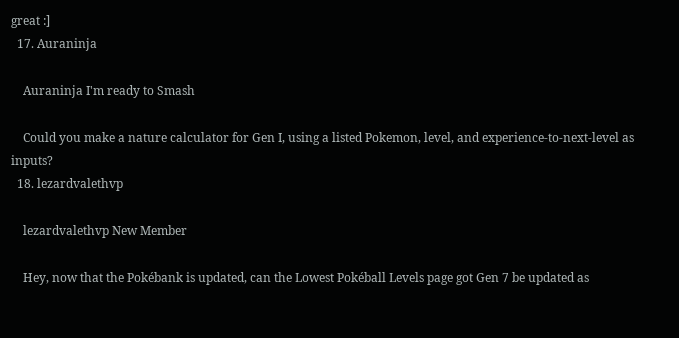great :]
  17. Auraninja

    Auraninja I'm ready to Smash

    Could you make a nature calculator for Gen I, using a listed Pokemon, level, and experience-to-next-level as inputs?
  18. lezardvalethvp

    lezardvalethvp New Member

    Hey, now that the Pokébank is updated, can the Lowest Pokéball Levels page got Gen 7 be updated as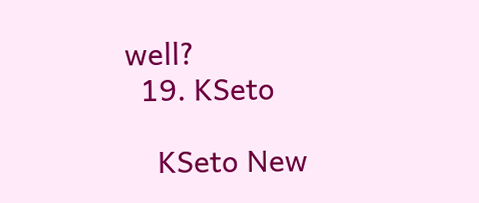well?
  19. KSeto

    KSeto New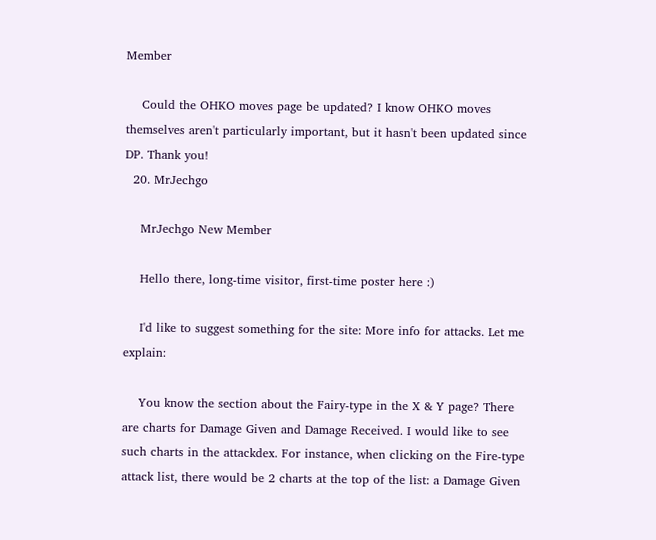Member

    Could the OHKO moves page be updated? I know OHKO moves themselves aren't particularly important, but it hasn't been updated since DP. Thank you!
  20. MrJechgo

    MrJechgo New Member

    Hello there, long-time visitor, first-time poster here :)

    I'd like to suggest something for the site: More info for attacks. Let me explain:

    You know the section about the Fairy-type in the X & Y page? There are charts for Damage Given and Damage Received. I would like to see such charts in the attackdex. For instance, when clicking on the Fire-type attack list, there would be 2 charts at the top of the list: a Damage Given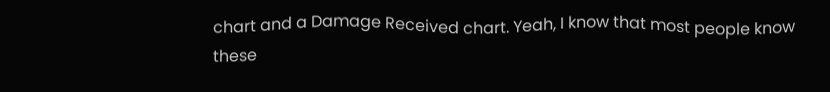chart and a Damage Received chart. Yeah, I know that most people know these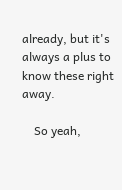already, but it's always a plus to know these right away.

    So yeah,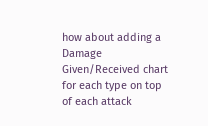how about adding a Damage Given/Received chart for each type on top of each attack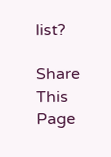list?

Share This Page